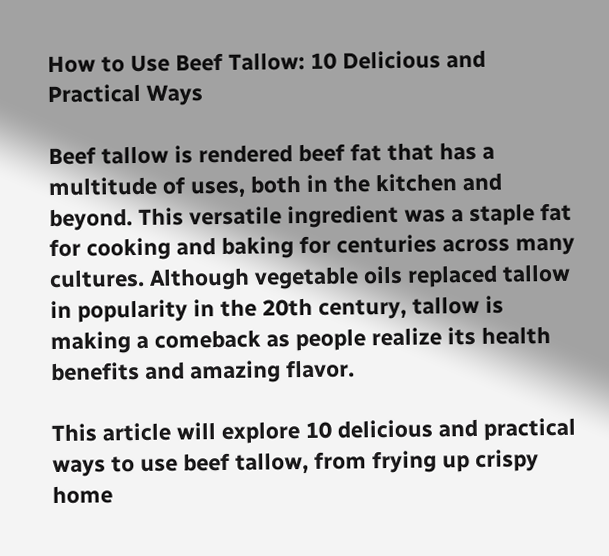How to Use Beef Tallow: 10 Delicious and Practical Ways

Beef tallow is rendered beef fat that has a multitude of uses, both in the kitchen and beyond. This versatile ingredient was a staple fat for cooking and baking for centuries across many cultures. Although vegetable oils replaced tallow in popularity in the 20th century, tallow is making a comeback as people realize its health benefits and amazing flavor.

This article will explore 10 delicious and practical ways to use beef tallow, from frying up crispy home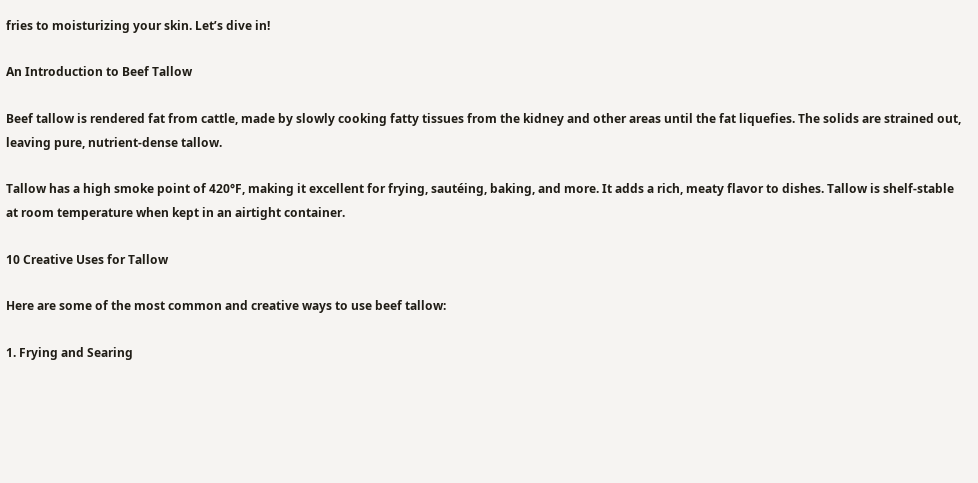fries to moisturizing your skin. Let’s dive in!

An Introduction to Beef Tallow

Beef tallow is rendered fat from cattle, made by slowly cooking fatty tissues from the kidney and other areas until the fat liquefies. The solids are strained out, leaving pure, nutrient-dense tallow.

Tallow has a high smoke point of 420°F, making it excellent for frying, sautéing, baking, and more. It adds a rich, meaty flavor to dishes. Tallow is shelf-stable at room temperature when kept in an airtight container.

10 Creative Uses for Tallow

Here are some of the most common and creative ways to use beef tallow:

1. Frying and Searing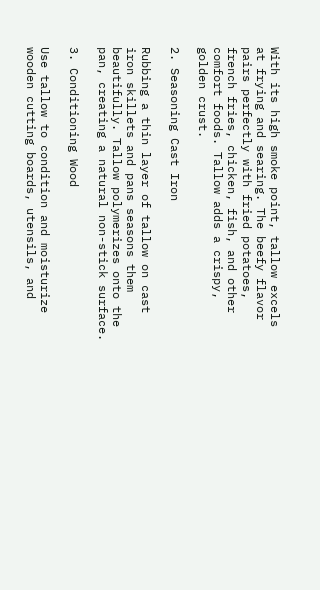With its high smoke point, tallow excels at frying and searing. The beefy flavor pairs perfectly with fried potatoes, french fries, chicken, fish, and other comfort foods. Tallow adds a crispy, golden crust.

2. Seasoning Cast Iron

Rubbing a thin layer of tallow on cast iron skillets and pans seasons them beautifully. Tallow polymerizes onto the pan, creating a natural non-stick surface.

3. Conditioning Wood

Use tallow to condition and moisturize wooden cutting boards, utensils, and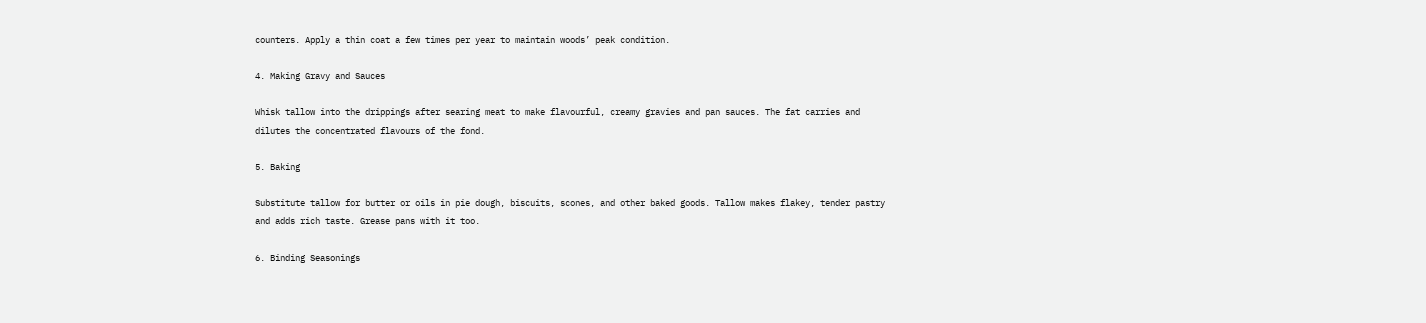counters. Apply a thin coat a few times per year to maintain woods’ peak condition.

4. Making Gravy and Sauces

Whisk tallow into the drippings after searing meat to make flavourful, creamy gravies and pan sauces. The fat carries and dilutes the concentrated flavours of the fond.

5. Baking

Substitute tallow for butter or oils in pie dough, biscuits, scones, and other baked goods. Tallow makes flakey, tender pastry and adds rich taste. Grease pans with it too.

6. Binding Seasonings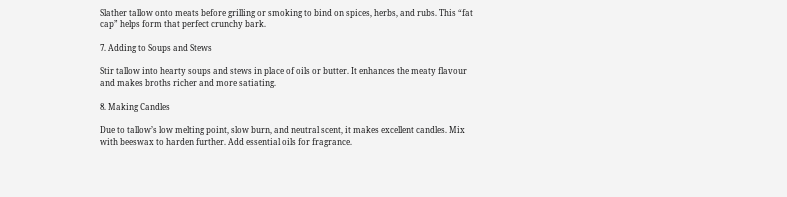Slather tallow onto meats before grilling or smoking to bind on spices, herbs, and rubs. This “fat cap” helps form that perfect crunchy bark.

7. Adding to Soups and Stews

Stir tallow into hearty soups and stews in place of oils or butter. It enhances the meaty flavour and makes broths richer and more satiating.

8. Making Candles

Due to tallow’s low melting point, slow burn, and neutral scent, it makes excellent candles. Mix with beeswax to harden further. Add essential oils for fragrance.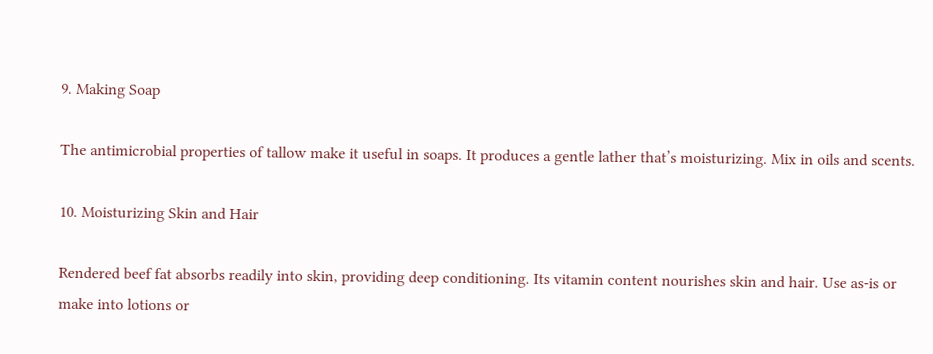9. Making Soap

The antimicrobial properties of tallow make it useful in soaps. It produces a gentle lather that’s moisturizing. Mix in oils and scents.

10. Moisturizing Skin and Hair

Rendered beef fat absorbs readily into skin, providing deep conditioning. Its vitamin content nourishes skin and hair. Use as-is or make into lotions or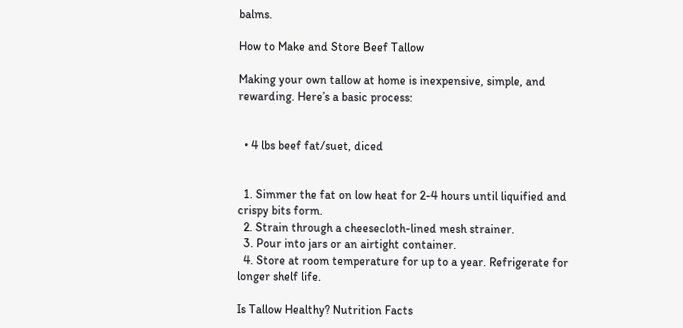balms.

How to Make and Store Beef Tallow

Making your own tallow at home is inexpensive, simple, and rewarding. Here’s a basic process:


  • 4 lbs beef fat/suet, diced


  1. Simmer the fat on low heat for 2-4 hours until liquified and crispy bits form.
  2. Strain through a cheesecloth-lined mesh strainer.
  3. Pour into jars or an airtight container.
  4. Store at room temperature for up to a year. Refrigerate for longer shelf life.

Is Tallow Healthy? Nutrition Facts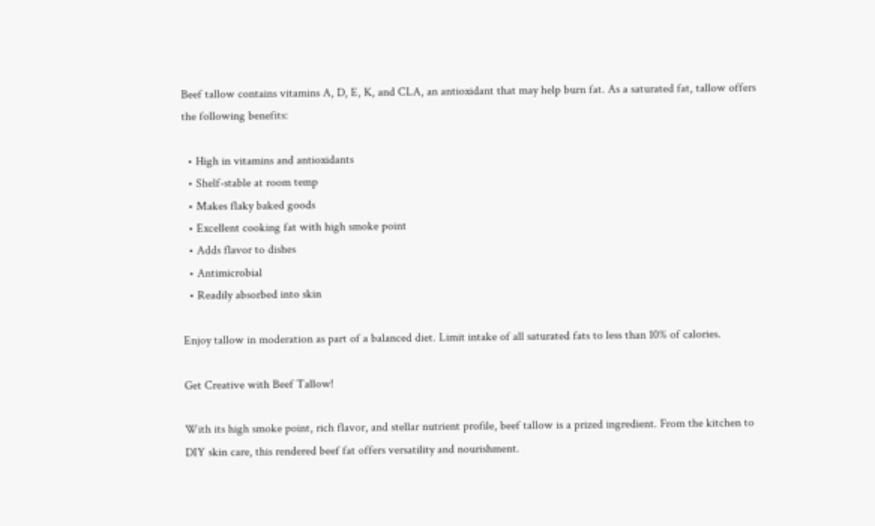Beef tallow contains vitamins A, D, E, K, and CLA, an antioxidant that may help burn fat. As a saturated fat, tallow offers the following benefits:

  • High in vitamins and antioxidants
  • Shelf-stable at room temp
  • Makes flaky baked goods
  • Excellent cooking fat with high smoke point
  • Adds flavor to dishes
  • Antimicrobial
  • Readily absorbed into skin

Enjoy tallow in moderation as part of a balanced diet. Limit intake of all saturated fats to less than 10% of calories.

Get Creative with Beef Tallow!

With its high smoke point, rich flavor, and stellar nutrient profile, beef tallow is a prized ingredient. From the kitchen to DIY skin care, this rendered beef fat offers versatility and nourishment.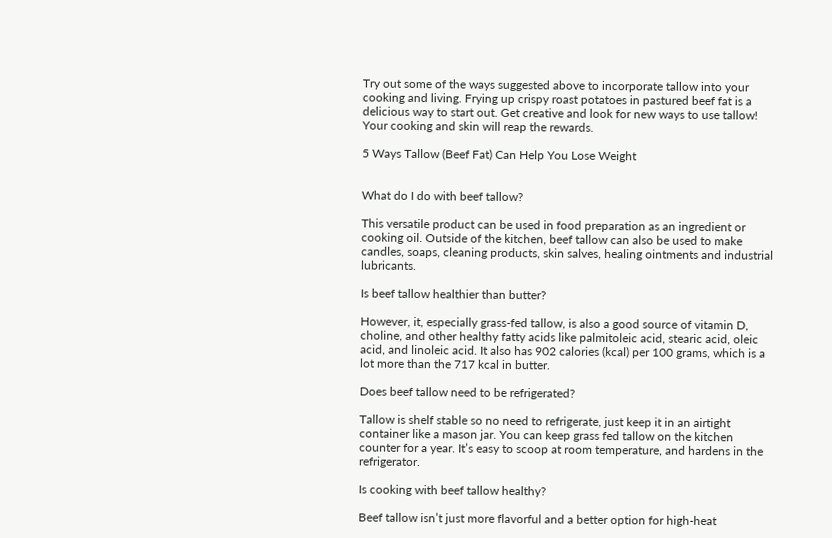Try out some of the ways suggested above to incorporate tallow into your cooking and living. Frying up crispy roast potatoes in pastured beef fat is a delicious way to start out. Get creative and look for new ways to use tallow! Your cooking and skin will reap the rewards.

5 Ways Tallow (Beef Fat) Can Help You Lose Weight


What do I do with beef tallow?

This versatile product can be used in food preparation as an ingredient or cooking oil. Outside of the kitchen, beef tallow can also be used to make candles, soaps, cleaning products, skin salves, healing ointments and industrial lubricants.

Is beef tallow healthier than butter?

However, it, especially grass-fed tallow, is also a good source of vitamin D, choline, and other healthy fatty acids like palmitoleic acid, stearic acid, oleic acid, and linoleic acid. It also has 902 calories (kcal) per 100 grams, which is a lot more than the 717 kcal in butter.

Does beef tallow need to be refrigerated?

Tallow is shelf stable so no need to refrigerate, just keep it in an airtight container like a mason jar. You can keep grass fed tallow on the kitchen counter for a year. It’s easy to scoop at room temperature, and hardens in the refrigerator.

Is cooking with beef tallow healthy?

Beef tallow isn’t just more flavorful and a better option for high-heat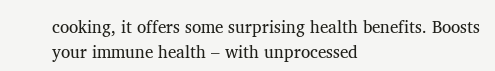cooking, it offers some surprising health benefits. Boosts your immune health – with unprocessed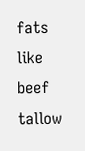fats like beef tallow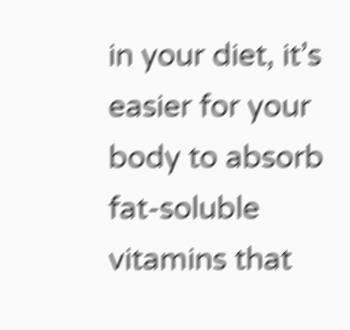in your diet, it’s easier for your body to absorb fat-soluble vitamins that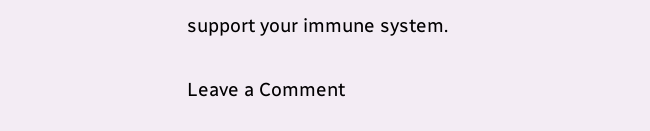support your immune system.

Leave a Comment